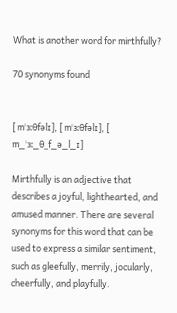What is another word for mirthfully?

70 synonyms found


[ mˈɜːθfəlɪ], [ mˈɜːθfəlɪ], [ m_ˈɜː_θ_f_ə_l_ɪ]

Mirthfully is an adjective that describes a joyful, lighthearted, and amused manner. There are several synonyms for this word that can be used to express a similar sentiment, such as gleefully, merrily, jocularly, cheerfully, and playfully.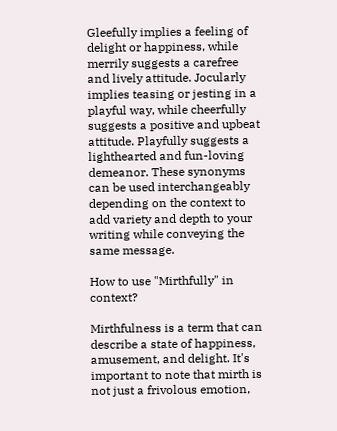Gleefully implies a feeling of delight or happiness, while merrily suggests a carefree and lively attitude. Jocularly implies teasing or jesting in a playful way, while cheerfully suggests a positive and upbeat attitude. Playfully suggests a lighthearted and fun-loving demeanor. These synonyms can be used interchangeably depending on the context to add variety and depth to your writing while conveying the same message.

How to use "Mirthfully" in context?

Mirthfulness is a term that can describe a state of happiness, amusement, and delight. It's important to note that mirth is not just a frivolous emotion,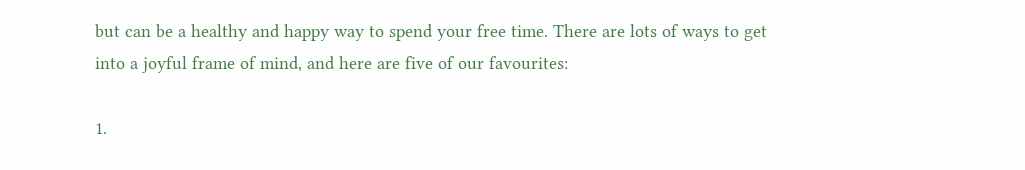but can be a healthy and happy way to spend your free time. There are lots of ways to get into a joyful frame of mind, and here are five of our favourites:

1.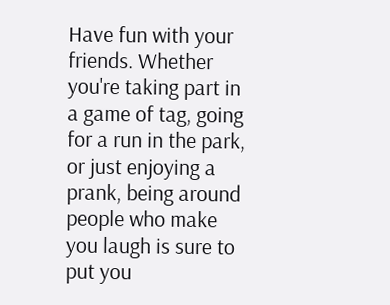Have fun with your friends. Whether you're taking part in a game of tag, going for a run in the park, or just enjoying a prank, being around people who make you laugh is sure to put you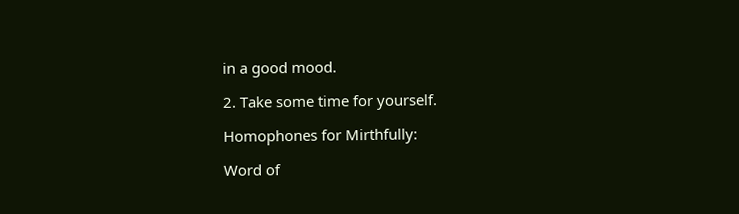in a good mood.

2. Take some time for yourself.

Homophones for Mirthfully:

Word of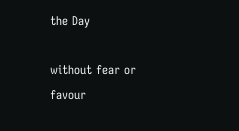the Day

without fear or favour